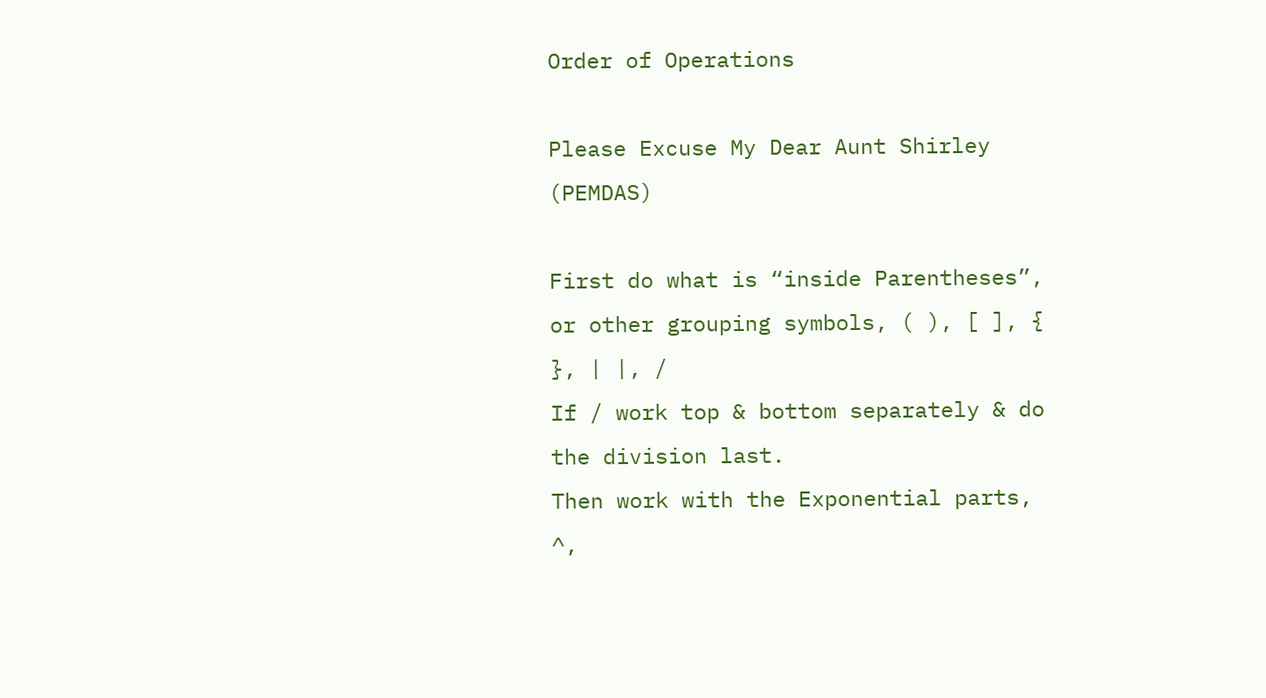Order of Operations

Please Excuse My Dear Aunt Shirley (PEMDAS)

First do what is “inside Parentheses”, or other grouping symbols, ( ), [ ], { }, | |, /
If / work top & bottom separately & do the division last.
Then work with the Exponential parts, ^,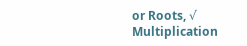or Roots, √
Multiplication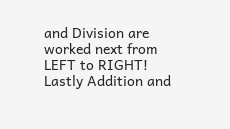and Division are worked next from LEFT to RIGHT!
Lastly Addition and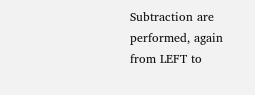Subtraction are performed, again from LEFT to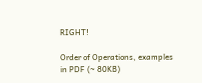RIGHT!

Order of Operations, examples in PDF (~ 80KB)